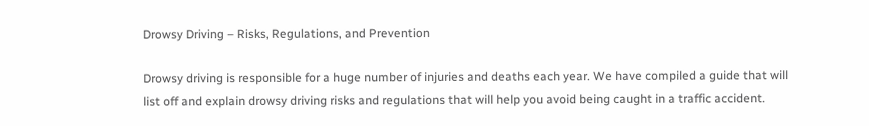Drowsy Driving – Risks, Regulations, and Prevention

Drowsy driving is responsible for a huge number of injuries and deaths each year. We have compiled a guide that will list off and explain drowsy driving risks and regulations that will help you avoid being caught in a traffic accident.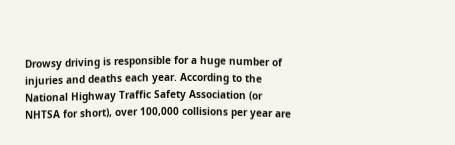Drowsy driving is responsible for a huge number of injuries and deaths each year. According to the National Highway Traffic Safety Association (or NHTSA for short), over 100,000 collisions per year are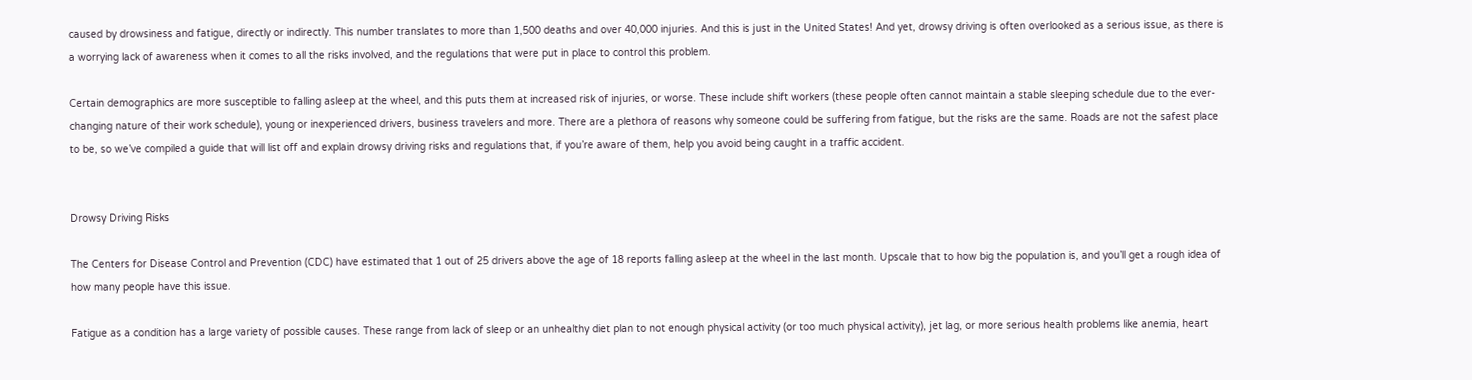caused by drowsiness and fatigue, directly or indirectly. This number translates to more than 1,500 deaths and over 40,000 injuries. And this is just in the United States! And yet, drowsy driving is often overlooked as a serious issue, as there is a worrying lack of awareness when it comes to all the risks involved, and the regulations that were put in place to control this problem.

Certain demographics are more susceptible to falling asleep at the wheel, and this puts them at increased risk of injuries, or worse. These include shift workers (these people often cannot maintain a stable sleeping schedule due to the ever-changing nature of their work schedule), young or inexperienced drivers, business travelers and more. There are a plethora of reasons why someone could be suffering from fatigue, but the risks are the same. Roads are not the safest place to be, so we’ve compiled a guide that will list off and explain drowsy driving risks and regulations that, if you’re aware of them, help you avoid being caught in a traffic accident.


Drowsy Driving Risks

The Centers for Disease Control and Prevention (CDC) have estimated that 1 out of 25 drivers above the age of 18 reports falling asleep at the wheel in the last month. Upscale that to how big the population is, and you’ll get a rough idea of how many people have this issue.

Fatigue as a condition has a large variety of possible causes. These range from lack of sleep or an unhealthy diet plan to not enough physical activity (or too much physical activity), jet lag, or more serious health problems like anemia, heart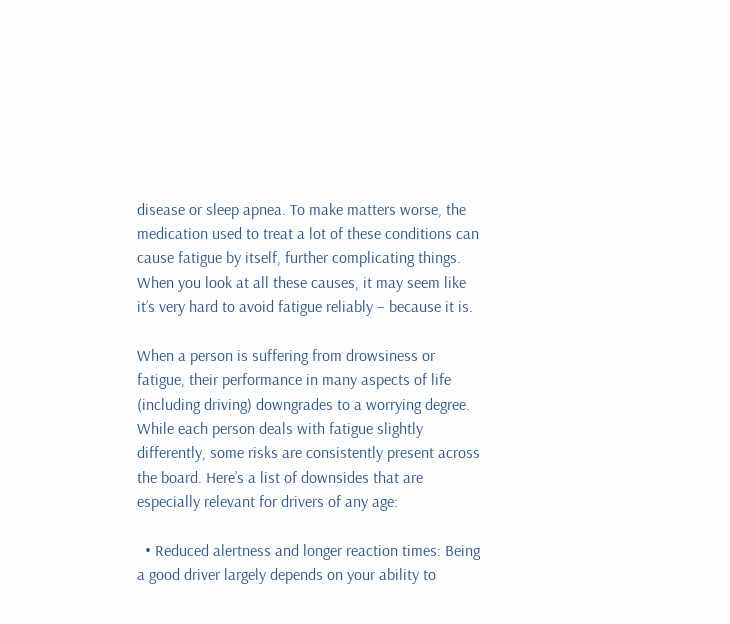disease or sleep apnea. To make matters worse, the medication used to treat a lot of these conditions can cause fatigue by itself, further complicating things. When you look at all these causes, it may seem like it’s very hard to avoid fatigue reliably – because it is.

When a person is suffering from drowsiness or fatigue, their performance in many aspects of life (including driving) downgrades to a worrying degree. While each person deals with fatigue slightly differently, some risks are consistently present across the board. Here’s a list of downsides that are especially relevant for drivers of any age:

  • Reduced alertness and longer reaction times: Being a good driver largely depends on your ability to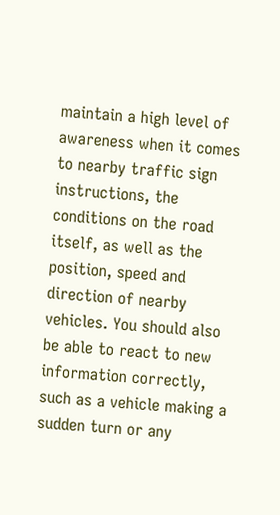maintain a high level of awareness when it comes to nearby traffic sign instructions, the conditions on the road itself, as well as the position, speed and direction of nearby vehicles. You should also be able to react to new information correctly, such as a vehicle making a sudden turn or any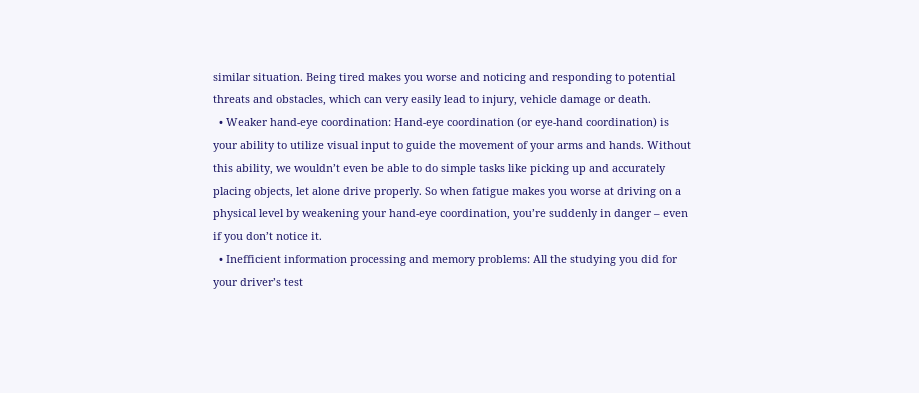similar situation. Being tired makes you worse and noticing and responding to potential threats and obstacles, which can very easily lead to injury, vehicle damage or death.
  • Weaker hand-eye coordination: Hand-eye coordination (or eye-hand coordination) is your ability to utilize visual input to guide the movement of your arms and hands. Without this ability, we wouldn’t even be able to do simple tasks like picking up and accurately placing objects, let alone drive properly. So when fatigue makes you worse at driving on a physical level by weakening your hand-eye coordination, you’re suddenly in danger – even if you don’t notice it.
  • Inefficient information processing and memory problems: All the studying you did for your driver’s test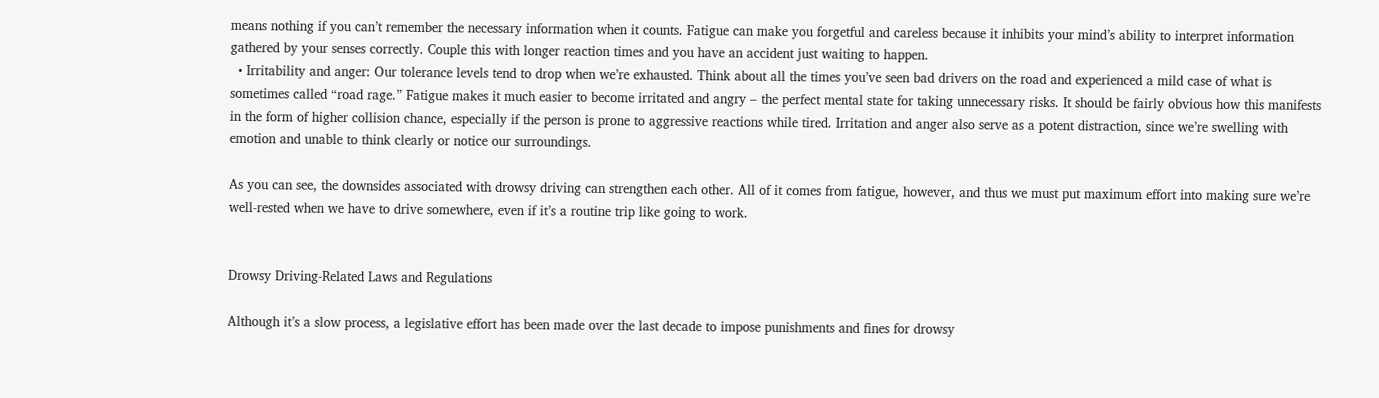means nothing if you can’t remember the necessary information when it counts. Fatigue can make you forgetful and careless because it inhibits your mind’s ability to interpret information gathered by your senses correctly. Couple this with longer reaction times and you have an accident just waiting to happen.
  • Irritability and anger: Our tolerance levels tend to drop when we’re exhausted. Think about all the times you’ve seen bad drivers on the road and experienced a mild case of what is sometimes called “road rage.” Fatigue makes it much easier to become irritated and angry – the perfect mental state for taking unnecessary risks. It should be fairly obvious how this manifests in the form of higher collision chance, especially if the person is prone to aggressive reactions while tired. Irritation and anger also serve as a potent distraction, since we’re swelling with emotion and unable to think clearly or notice our surroundings.

As you can see, the downsides associated with drowsy driving can strengthen each other. All of it comes from fatigue, however, and thus we must put maximum effort into making sure we’re well-rested when we have to drive somewhere, even if it’s a routine trip like going to work.


Drowsy Driving-Related Laws and Regulations

Although it’s a slow process, a legislative effort has been made over the last decade to impose punishments and fines for drowsy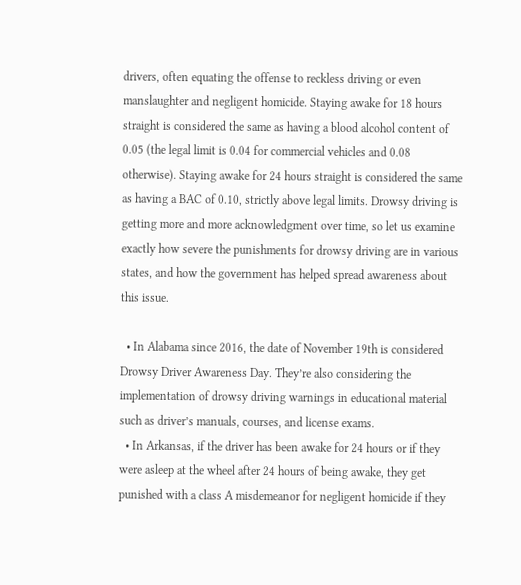drivers, often equating the offense to reckless driving or even manslaughter and negligent homicide. Staying awake for 18 hours straight is considered the same as having a blood alcohol content of 0.05 (the legal limit is 0.04 for commercial vehicles and 0.08 otherwise). Staying awake for 24 hours straight is considered the same as having a BAC of 0.10, strictly above legal limits. Drowsy driving is getting more and more acknowledgment over time, so let us examine exactly how severe the punishments for drowsy driving are in various states, and how the government has helped spread awareness about this issue.

  • In Alabama since 2016, the date of November 19th is considered Drowsy Driver Awareness Day. They’re also considering the implementation of drowsy driving warnings in educational material such as driver’s manuals, courses, and license exams.
  • In Arkansas, if the driver has been awake for 24 hours or if they were asleep at the wheel after 24 hours of being awake, they get punished with a class A misdemeanor for negligent homicide if they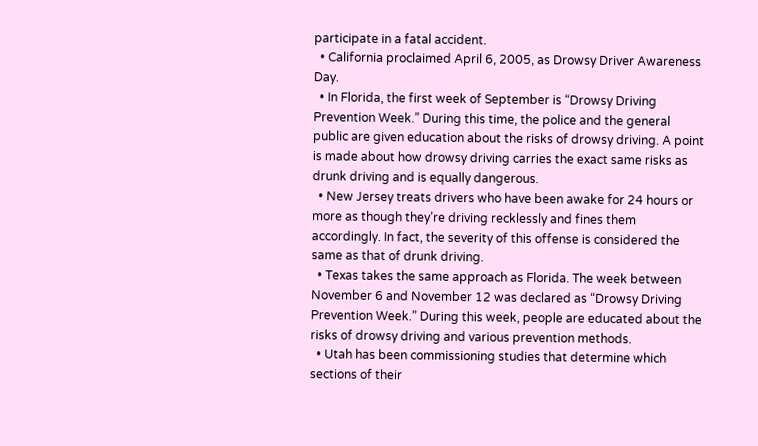participate in a fatal accident.
  • California proclaimed April 6, 2005, as Drowsy Driver Awareness Day.
  • In Florida, the first week of September is “Drowsy Driving Prevention Week.” During this time, the police and the general public are given education about the risks of drowsy driving. A point is made about how drowsy driving carries the exact same risks as drunk driving and is equally dangerous.
  • New Jersey treats drivers who have been awake for 24 hours or more as though they’re driving recklessly and fines them accordingly. In fact, the severity of this offense is considered the same as that of drunk driving.
  • Texas takes the same approach as Florida. The week between November 6 and November 12 was declared as “Drowsy Driving Prevention Week.” During this week, people are educated about the risks of drowsy driving and various prevention methods.
  • Utah has been commissioning studies that determine which sections of their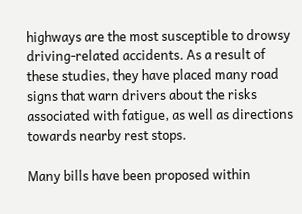highways are the most susceptible to drowsy driving-related accidents. As a result of these studies, they have placed many road signs that warn drivers about the risks associated with fatigue, as well as directions towards nearby rest stops.

Many bills have been proposed within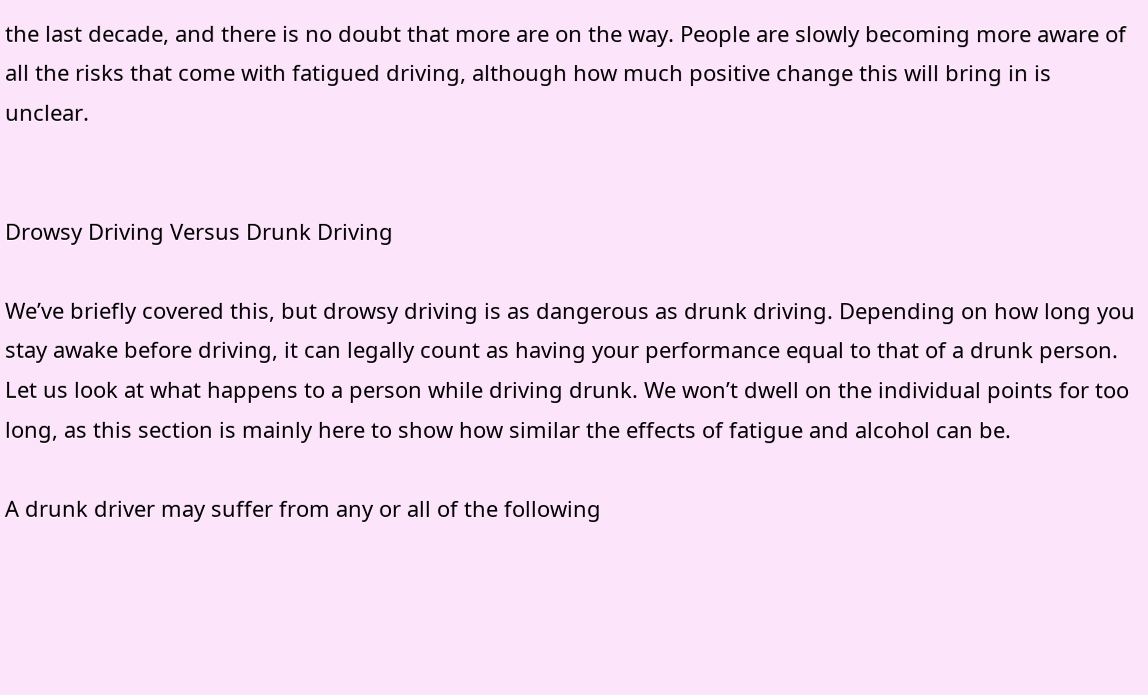the last decade, and there is no doubt that more are on the way. People are slowly becoming more aware of all the risks that come with fatigued driving, although how much positive change this will bring in is unclear.


Drowsy Driving Versus Drunk Driving

We’ve briefly covered this, but drowsy driving is as dangerous as drunk driving. Depending on how long you stay awake before driving, it can legally count as having your performance equal to that of a drunk person. Let us look at what happens to a person while driving drunk. We won’t dwell on the individual points for too long, as this section is mainly here to show how similar the effects of fatigue and alcohol can be.

A drunk driver may suffer from any or all of the following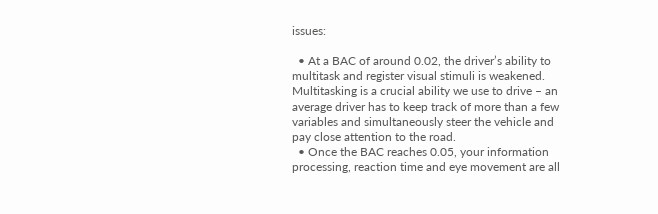issues:

  • At a BAC of around 0.02, the driver’s ability to multitask and register visual stimuli is weakened. Multitasking is a crucial ability we use to drive – an average driver has to keep track of more than a few variables and simultaneously steer the vehicle and pay close attention to the road.
  • Once the BAC reaches 0.05, your information processing, reaction time and eye movement are all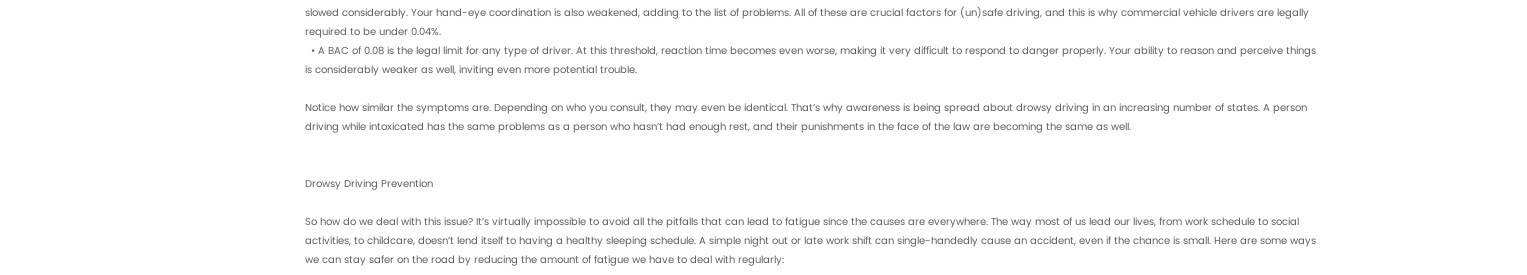slowed considerably. Your hand-eye coordination is also weakened, adding to the list of problems. All of these are crucial factors for (un)safe driving, and this is why commercial vehicle drivers are legally required to be under 0.04%.
  • A BAC of 0.08 is the legal limit for any type of driver. At this threshold, reaction time becomes even worse, making it very difficult to respond to danger properly. Your ability to reason and perceive things is considerably weaker as well, inviting even more potential trouble.

Notice how similar the symptoms are. Depending on who you consult, they may even be identical. That’s why awareness is being spread about drowsy driving in an increasing number of states. A person driving while intoxicated has the same problems as a person who hasn’t had enough rest, and their punishments in the face of the law are becoming the same as well.


Drowsy Driving Prevention

So how do we deal with this issue? It’s virtually impossible to avoid all the pitfalls that can lead to fatigue since the causes are everywhere. The way most of us lead our lives, from work schedule to social activities, to childcare, doesn’t lend itself to having a healthy sleeping schedule. A simple night out or late work shift can single-handedly cause an accident, even if the chance is small. Here are some ways we can stay safer on the road by reducing the amount of fatigue we have to deal with regularly: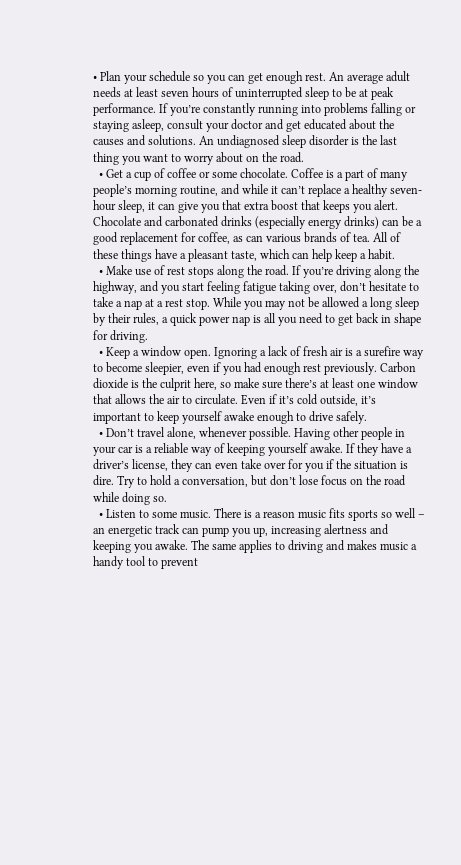• Plan your schedule so you can get enough rest. An average adult needs at least seven hours of uninterrupted sleep to be at peak performance. If you’re constantly running into problems falling or staying asleep, consult your doctor and get educated about the causes and solutions. An undiagnosed sleep disorder is the last thing you want to worry about on the road.
  • Get a cup of coffee or some chocolate. Coffee is a part of many people’s morning routine, and while it can’t replace a healthy seven-hour sleep, it can give you that extra boost that keeps you alert. Chocolate and carbonated drinks (especially energy drinks) can be a good replacement for coffee, as can various brands of tea. All of these things have a pleasant taste, which can help keep a habit.
  • Make use of rest stops along the road. If you’re driving along the highway, and you start feeling fatigue taking over, don’t hesitate to take a nap at a rest stop. While you may not be allowed a long sleep by their rules, a quick power nap is all you need to get back in shape for driving.
  • Keep a window open. Ignoring a lack of fresh air is a surefire way to become sleepier, even if you had enough rest previously. Carbon dioxide is the culprit here, so make sure there’s at least one window that allows the air to circulate. Even if it’s cold outside, it’s important to keep yourself awake enough to drive safely.
  • Don’t travel alone, whenever possible. Having other people in your car is a reliable way of keeping yourself awake. If they have a driver’s license, they can even take over for you if the situation is dire. Try to hold a conversation, but don’t lose focus on the road while doing so.
  • Listen to some music. There is a reason music fits sports so well – an energetic track can pump you up, increasing alertness and keeping you awake. The same applies to driving and makes music a handy tool to prevent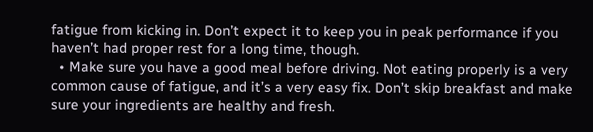fatigue from kicking in. Don’t expect it to keep you in peak performance if you haven’t had proper rest for a long time, though.
  • Make sure you have a good meal before driving. Not eating properly is a very common cause of fatigue, and it’s a very easy fix. Don’t skip breakfast and make sure your ingredients are healthy and fresh.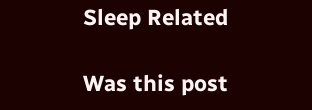Sleep Related

Was this post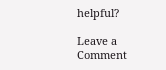helpful?

Leave a Comment